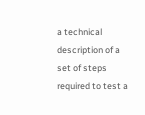a technical description of a set of steps required to test a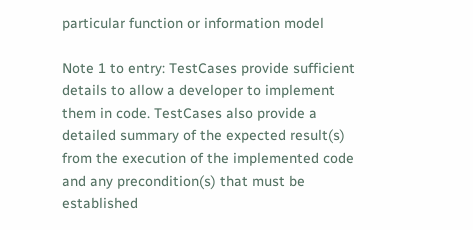particular function or information model

Note 1 to entry: TestCases provide sufficient details to allow a developer to implement them in code. TestCases also provide a detailed summary of the expected result(s) from the execution of the implemented code and any precondition(s) that must be established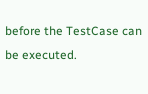before the TestCase can be executed.